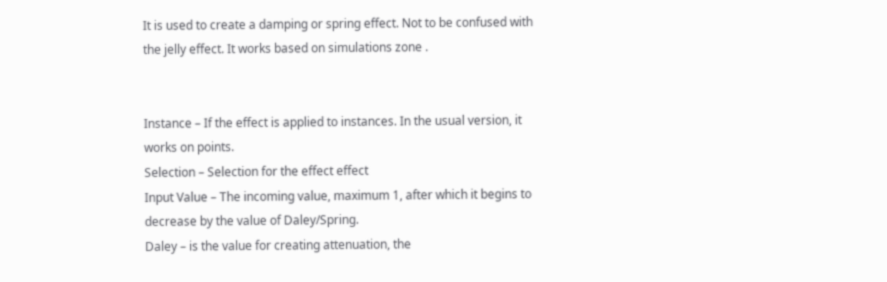It is used to create a damping or spring effect. Not to be confused with the jelly effect. It works based on simulations zone .


Instance – If the effect is applied to instances. In the usual version, it works on points.
Selection – Selection for the effect effect
Input Value – The incoming value, maximum 1, after which it begins to decrease by the value of Daley/Spring.
Daley – is the value for creating attenuation, the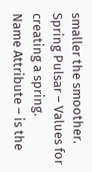smaller the smoother.
Spring Pulsar – Values for creating a spring.
Name Attribute – is the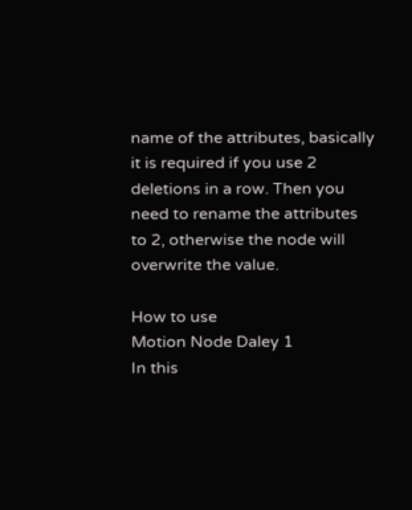name of the attributes, basically it is required if you use 2 deletions in a row. Then you need to rename the attributes to 2, otherwise the node will overwrite the value.

How to use
Motion Node Daley 1
In this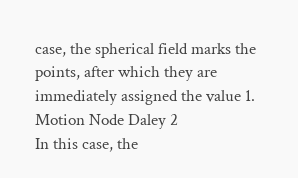case, the spherical field marks the points, after which they are immediately assigned the value 1.
Motion Node Daley 2
In this case, the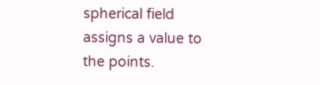spherical field assigns a value to the points.